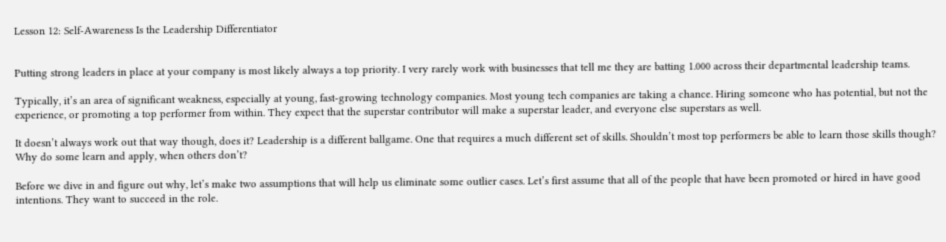Lesson 12: Self-Awareness Is the Leadership Differentiator


Putting strong leaders in place at your company is most likely always a top priority. I very rarely work with businesses that tell me they are batting 1.000 across their departmental leadership teams.

Typically, it’s an area of significant weakness, especially at young, fast-growing technology companies. Most young tech companies are taking a chance. Hiring someone who has potential, but not the experience, or promoting a top performer from within. They expect that the superstar contributor will make a superstar leader, and everyone else superstars as well.

It doesn’t always work out that way though, does it? Leadership is a different ballgame. One that requires a much different set of skills. Shouldn’t most top performers be able to learn those skills though? Why do some learn and apply, when others don’t?

Before we dive in and figure out why, let’s make two assumptions that will help us eliminate some outlier cases. Let’s first assume that all of the people that have been promoted or hired in have good intentions. They want to succeed in the role.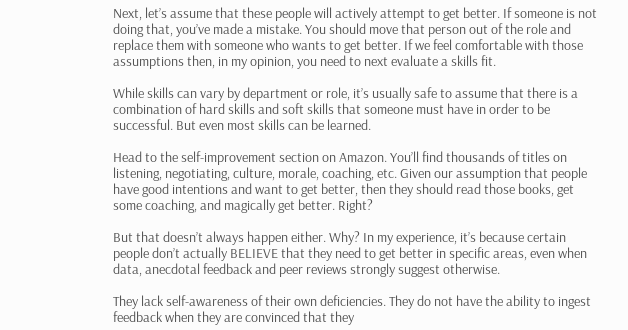Next, let’s assume that these people will actively attempt to get better. If someone is not doing that, you’ve made a mistake. You should move that person out of the role and replace them with someone who wants to get better. If we feel comfortable with those assumptions then, in my opinion, you need to next evaluate a skills fit.

While skills can vary by department or role, it’s usually safe to assume that there is a combination of hard skills and soft skills that someone must have in order to be successful. But even most skills can be learned.

Head to the self-improvement section on Amazon. You’ll find thousands of titles on listening, negotiating, culture, morale, coaching, etc. Given our assumption that people have good intentions and want to get better, then they should read those books, get some coaching, and magically get better. Right?

But that doesn’t always happen either. Why? In my experience, it’s because certain people don’t actually BELIEVE that they need to get better in specific areas, even when data, anecdotal feedback and peer reviews strongly suggest otherwise.

They lack self-awareness of their own deficiencies. They do not have the ability to ingest feedback when they are convinced that they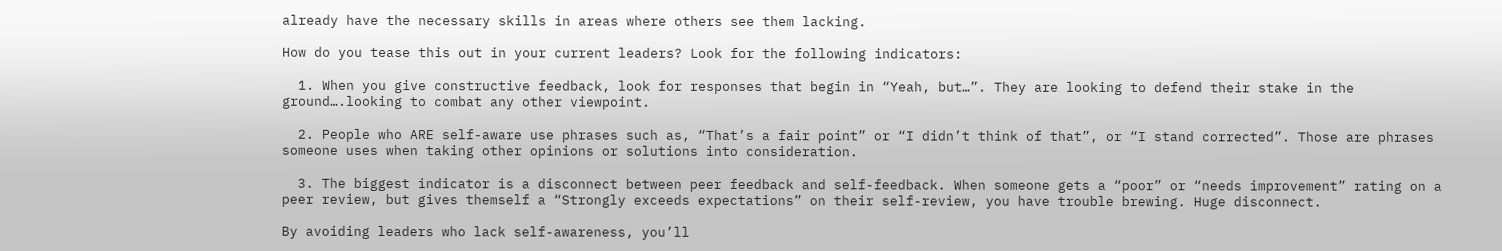already have the necessary skills in areas where others see them lacking.

How do you tease this out in your current leaders? Look for the following indicators:

  1. When you give constructive feedback, look for responses that begin in “Yeah, but…”. They are looking to defend their stake in the ground….looking to combat any other viewpoint.

  2. People who ARE self-aware use phrases such as, “That’s a fair point” or “I didn’t think of that”, or “I stand corrected”. Those are phrases someone uses when taking other opinions or solutions into consideration.

  3. The biggest indicator is a disconnect between peer feedback and self-feedback. When someone gets a “poor” or “needs improvement” rating on a peer review, but gives themself a “Strongly exceeds expectations” on their self-review, you have trouble brewing. Huge disconnect.

By avoiding leaders who lack self-awareness, you’ll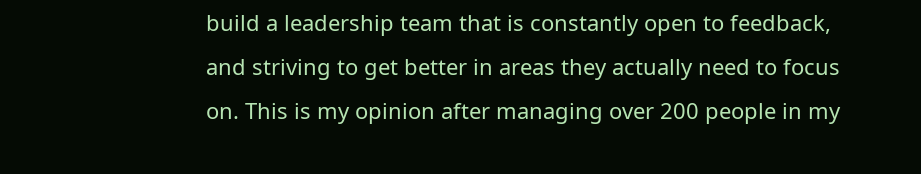build a leadership team that is constantly open to feedback, and striving to get better in areas they actually need to focus on. This is my opinion after managing over 200 people in my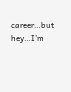career…but hey…I’m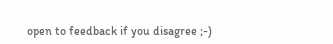open to feedback if you disagree ;-)